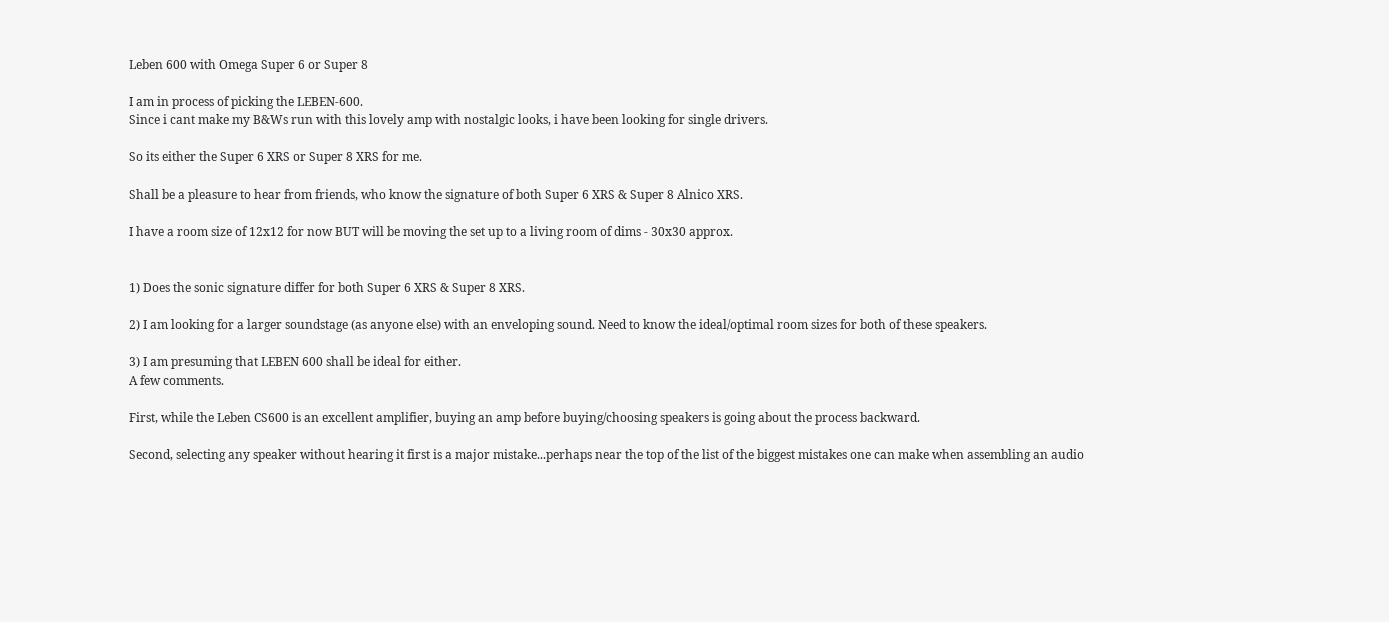Leben 600 with Omega Super 6 or Super 8

I am in process of picking the LEBEN-600.
Since i cant make my B&Ws run with this lovely amp with nostalgic looks, i have been looking for single drivers.

So its either the Super 6 XRS or Super 8 XRS for me.

Shall be a pleasure to hear from friends, who know the signature of both Super 6 XRS & Super 8 Alnico XRS.

I have a room size of 12x12 for now BUT will be moving the set up to a living room of dims - 30x30 approx.


1) Does the sonic signature differ for both Super 6 XRS & Super 8 XRS.

2) I am looking for a larger soundstage (as anyone else) with an enveloping sound. Need to know the ideal/optimal room sizes for both of these speakers.

3) I am presuming that LEBEN 600 shall be ideal for either.
A few comments.

First, while the Leben CS600 is an excellent amplifier, buying an amp before buying/choosing speakers is going about the process backward.

Second, selecting any speaker without hearing it first is a major mistake...perhaps near the top of the list of the biggest mistakes one can make when assembling an audio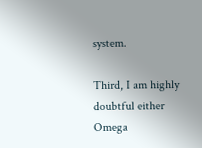system.

Third, I am highly doubtful either Omega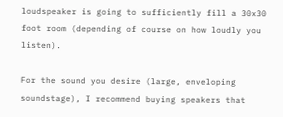loudspeaker is going to sufficiently fill a 30x30 foot room (depending of course on how loudly you listen).

For the sound you desire (large, enveloping soundstage), I recommend buying speakers that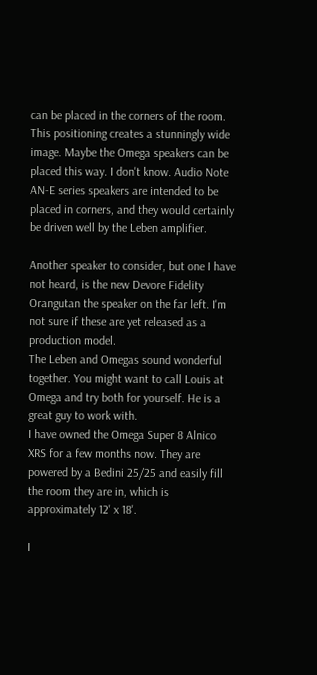can be placed in the corners of the room. This positioning creates a stunningly wide image. Maybe the Omega speakers can be placed this way. I don't know. Audio Note AN-E series speakers are intended to be placed in corners, and they would certainly be driven well by the Leben amplifier.

Another speaker to consider, but one I have not heard, is the new Devore Fidelity Orangutan the speaker on the far left. I'm not sure if these are yet released as a production model.
The Leben and Omegas sound wonderful together. You might want to call Louis at Omega and try both for yourself. He is a great guy to work with.
I have owned the Omega Super 8 Alnico XRS for a few months now. They are powered by a Bedini 25/25 and easily fill the room they are in, which is approximately 12' x 18'.

I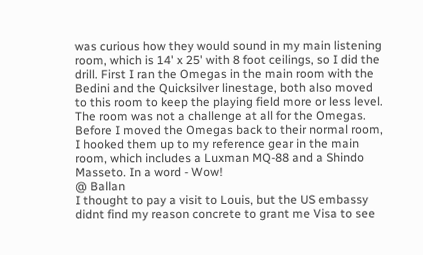was curious how they would sound in my main listening room, which is 14' x 25' with 8 foot ceilings, so I did the drill. First I ran the Omegas in the main room with the Bedini and the Quicksilver linestage, both also moved to this room to keep the playing field more or less level. The room was not a challenge at all for the Omegas. Before I moved the Omegas back to their normal room, I hooked them up to my reference gear in the main room, which includes a Luxman MQ-88 and a Shindo Masseto. In a word - Wow!
@ Ballan
I thought to pay a visit to Louis, but the US embassy didnt find my reason concrete to grant me Visa to see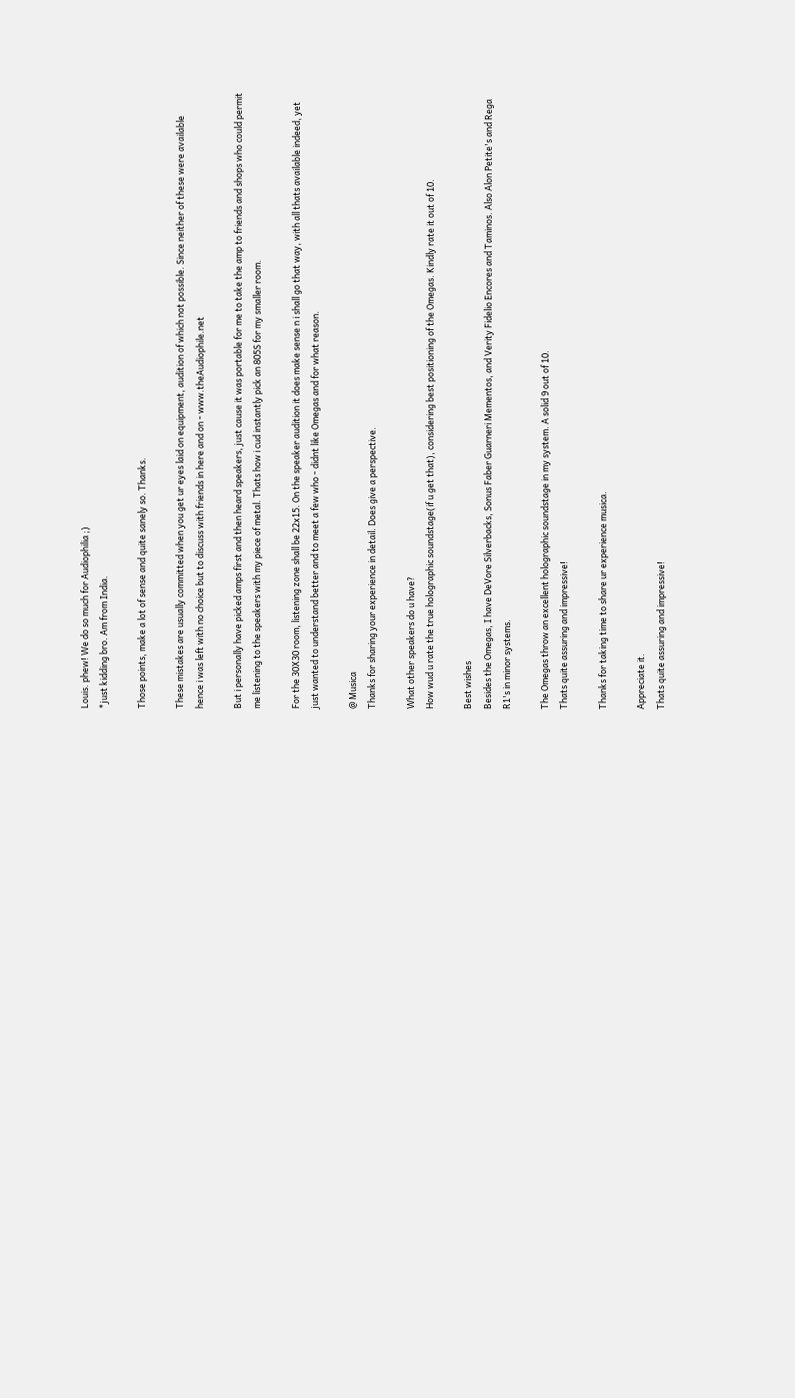Louis. phew! We do so much for Audiophilia ;)
*just kidding bro. Am from India.

Those points, make a lot of sense and quite sanely so. Thanks.

These mistakes are usually committed when you get ur eyes laid on equipment, audition of which not possible. Since neither of these were available hence i was left with no choice but to discuss with friends in here and on - www.theAudiophile.net

But i personally have picked amps first and then heard speakers, just cause it was portable for me to take the amp to friends and shops who could permit me listening to the speakers with my piece of metal. Thats how i cud instantly pick an 805S for my smaller room.

For the 30X30 room, listening zone shall be 22x15. On the speaker audition it does make sense n i shall go that way, with all thats available indeed, yet just wanted to understand better and to meet a few who - didnt like Omegas and for what reason.

@ Musica
Thanks for sharing your experience in detail. Does give a perspective.

What other speakers do u have?
How wud u rate the true holographic soundstage(if u get that), considering best positioning of the Omegas. Kindly rate it out of 10.

Best wishes
Besides the Omegas, I have DeVore Silverbacks, Sonus Faber Guarneri Mementos, and Verity Fidelio Encores and Taminos. Also Alon Petite's and Rega R1's in minor systems.

The Omegas throw an excellent holographic soundstage in my system. A solid 9 out of 10.
Thats quite assuring and impressive!

Thanks for taking time to share ur experience musica.

Appreciate it.
Thats quite assuring and impressive!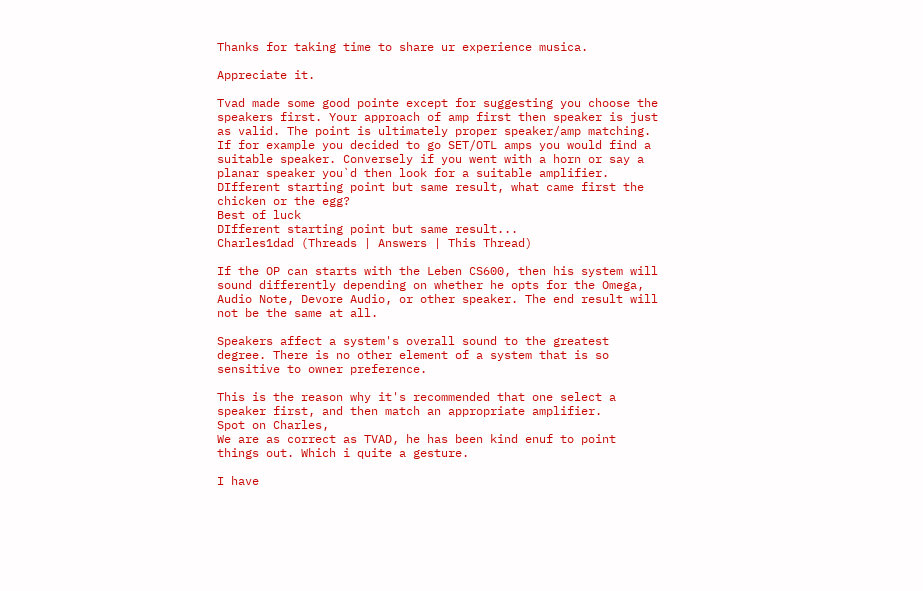Thanks for taking time to share ur experience musica.

Appreciate it.

Tvad made some good pointe except for suggesting you choose the speakers first. Your approach of amp first then speaker is just as valid. The point is ultimately proper speaker/amp matching. If for example you decided to go SET/OTL amps you would find a suitable speaker. Conversely if you went with a horn or say a planar speaker you`d then look for a suitable amplifier. DIfferent starting point but same result, what came first the chicken or the egg?
Best of luck
DIfferent starting point but same result...
Charles1dad (Threads | Answers | This Thread)

If the OP can starts with the Leben CS600, then his system will sound differently depending on whether he opts for the Omega, Audio Note, Devore Audio, or other speaker. The end result will not be the same at all.

Speakers affect a system's overall sound to the greatest degree. There is no other element of a system that is so sensitive to owner preference.

This is the reason why it's recommended that one select a speaker first, and then match an appropriate amplifier.
Spot on Charles,
We are as correct as TVAD, he has been kind enuf to point things out. Which i quite a gesture.

I have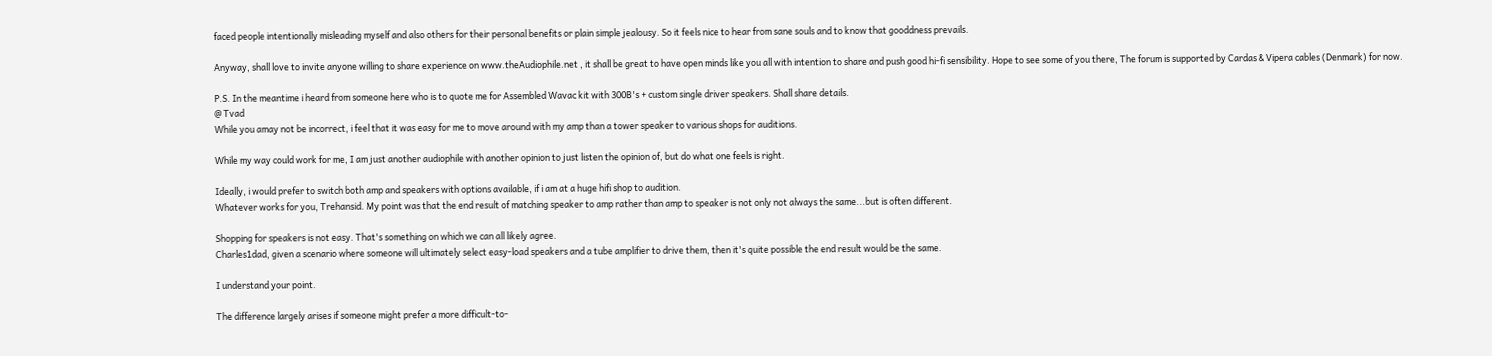faced people intentionally misleading myself and also others for their personal benefits or plain simple jealousy. So it feels nice to hear from sane souls and to know that gooddness prevails.

Anyway, shall love to invite anyone willing to share experience on www.theAudiophile.net , it shall be great to have open minds like you all with intention to share and push good hi-fi sensibility. Hope to see some of you there, The forum is supported by Cardas & Vipera cables (Denmark) for now.

P.S. In the meantime i heard from someone here who is to quote me for Assembled Wavac kit with 300B's + custom single driver speakers. Shall share details.
@ Tvad
While you amay not be incorrect, i feel that it was easy for me to move around with my amp than a tower speaker to various shops for auditions.

While my way could work for me, I am just another audiophile with another opinion to just listen the opinion of, but do what one feels is right.

Ideally, i would prefer to switch both amp and speakers with options available, if i am at a huge hifi shop to audition.
Whatever works for you, Trehansid. My point was that the end result of matching speaker to amp rather than amp to speaker is not only not always the same...but is often different.

Shopping for speakers is not easy. That's something on which we can all likely agree.
Charles1dad, given a scenario where someone will ultimately select easy-load speakers and a tube amplifier to drive them, then it's quite possible the end result would be the same.

I understand your point.

The difference largely arises if someone might prefer a more difficult-to-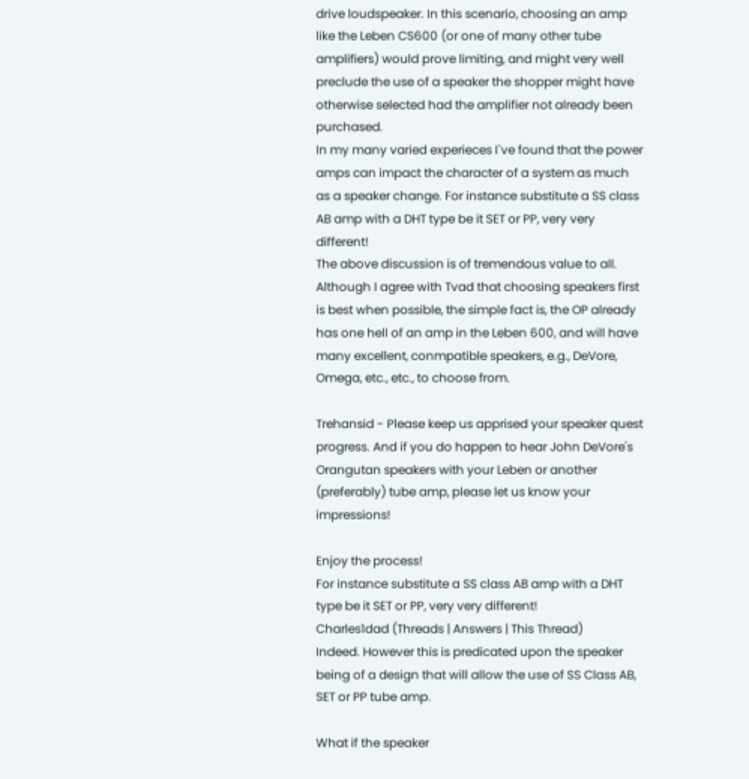drive loudspeaker. In this scenario, choosing an amp like the Leben CS600 (or one of many other tube amplifiers) would prove limiting, and might very well preclude the use of a speaker the shopper might have otherwise selected had the amplifier not already been purchased.
In my many varied experieces I`ve found that the power amps can impact the character of a system as much as a speaker change. For instance substitute a SS class AB amp with a DHT type be it SET or PP, very very different!
The above discussion is of tremendous value to all. Although I agree with Tvad that choosing speakers first is best when possible, the simple fact is, the OP already has one hell of an amp in the Leben 600, and will have many excellent, conmpatible speakers, e.g., DeVore, Omega, etc., etc., to choose from.

Trehansid - Please keep us apprised your speaker quest progress. And if you do happen to hear John DeVore's Orangutan speakers with your Leben or another (preferably) tube amp, please let us know your impressions!

Enjoy the process!
For instance substitute a SS class AB amp with a DHT type be it SET or PP, very very different!
Charles1dad (Threads | Answers | This Thread)
Indeed. However this is predicated upon the speaker being of a design that will allow the use of SS Class AB, SET or PP tube amp.

What if the speaker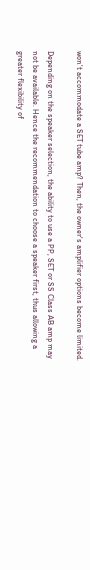won't accommodate a SET tube amp? Then, the owner's amplifier options become limited.

Depending on the speaker selection, the ability to use a PP, SET or SS Class AB amp may not be available. Hence the recommendation to choose a speaker first, thus allowing a greater flexibility of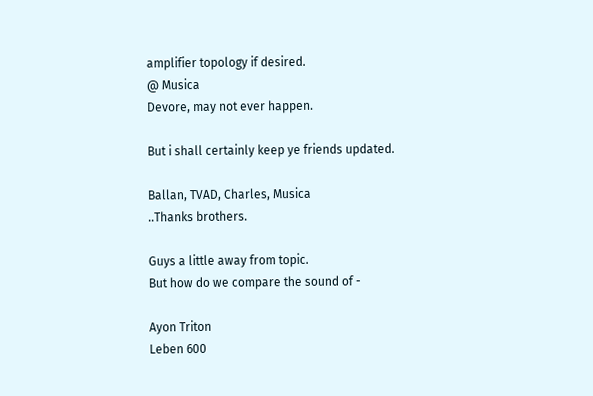amplifier topology if desired.
@ Musica
Devore, may not ever happen.

But i shall certainly keep ye friends updated.

Ballan, TVAD, Charles, Musica
..Thanks brothers.

Guys a little away from topic.
But how do we compare the sound of -

Ayon Triton
Leben 600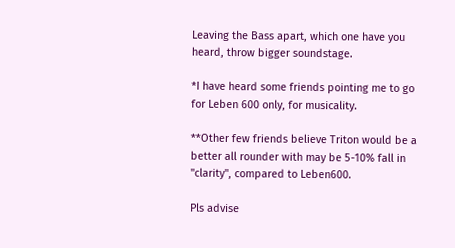Leaving the Bass apart, which one have you heard, throw bigger soundstage.

*I have heard some friends pointing me to go for Leben 600 only, for musicality.

**Other few friends believe Triton would be a better all rounder with may be 5-10% fall in "clarity", compared to Leben600.

Pls advise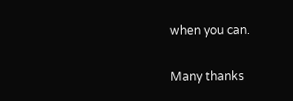when you can.

Many thanks